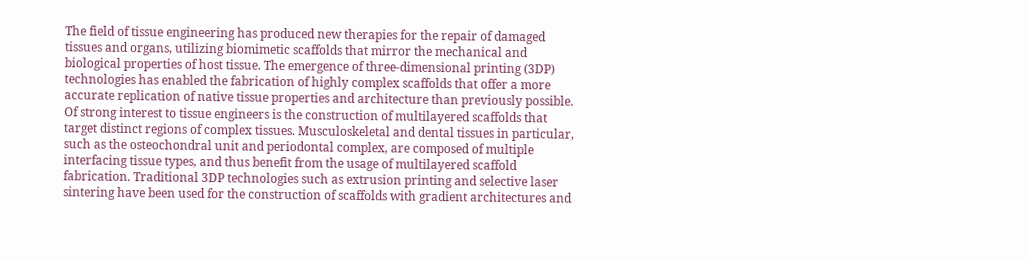The field of tissue engineering has produced new therapies for the repair of damaged tissues and organs, utilizing biomimetic scaffolds that mirror the mechanical and biological properties of host tissue. The emergence of three-dimensional printing (3DP) technologies has enabled the fabrication of highly complex scaffolds that offer a more accurate replication of native tissue properties and architecture than previously possible. Of strong interest to tissue engineers is the construction of multilayered scaffolds that target distinct regions of complex tissues. Musculoskeletal and dental tissues in particular, such as the osteochondral unit and periodontal complex, are composed of multiple interfacing tissue types, and thus benefit from the usage of multilayered scaffold fabrication. Traditional 3DP technologies such as extrusion printing and selective laser sintering have been used for the construction of scaffolds with gradient architectures and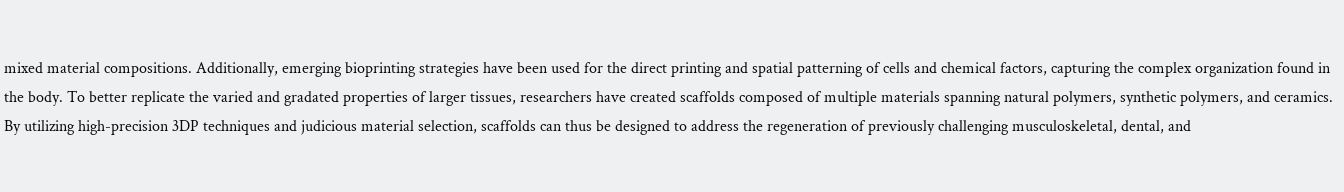mixed material compositions. Additionally, emerging bioprinting strategies have been used for the direct printing and spatial patterning of cells and chemical factors, capturing the complex organization found in the body. To better replicate the varied and gradated properties of larger tissues, researchers have created scaffolds composed of multiple materials spanning natural polymers, synthetic polymers, and ceramics. By utilizing high-precision 3DP techniques and judicious material selection, scaffolds can thus be designed to address the regeneration of previously challenging musculoskeletal, dental, and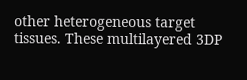other heterogeneous target tissues. These multilayered 3DP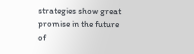strategies show great promise in the future of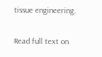tissue engineering.

Read full text on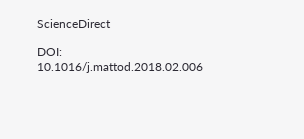ScienceDirect

DOI: 10.1016/j.mattod.2018.02.006